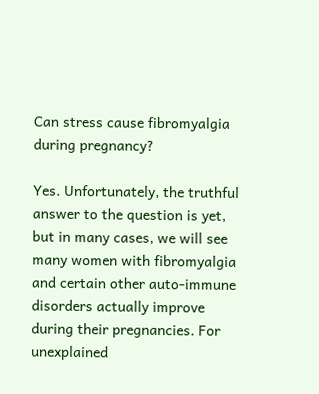Can stress cause fibromyalgia during pregnancy?

Yes. Unfortunately, the truthful answer to the question is yet, but in many cases, we will see many women with fibromyalgia and certain other auto-immune disorders actually improve during their pregnancies. For unexplained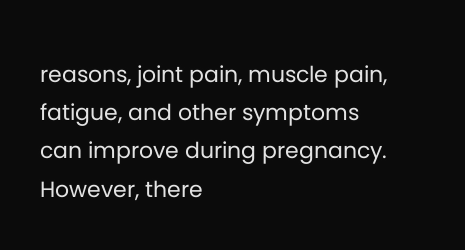reasons, joint pain, muscle pain, fatigue, and other symptoms can improve during pregnancy. However, there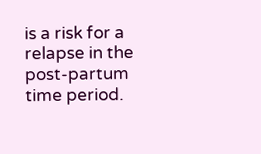is a risk for a relapse in the post-partum time period.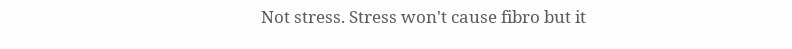Not stress. Stress won't cause fibro but it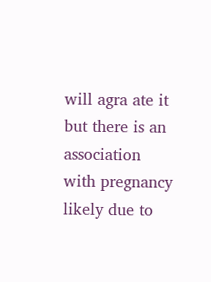will agra ate it but there is an association with pregnancy likely due to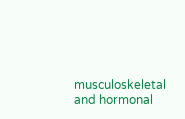musculoskeletal and hormonal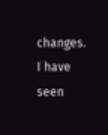changes. I have seen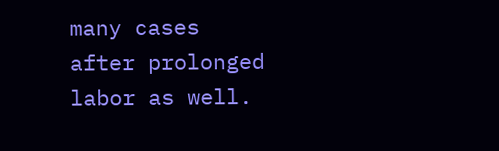many cases after prolonged labor as well.